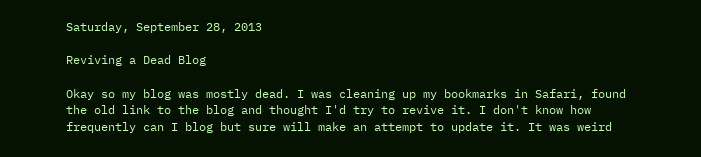Saturday, September 28, 2013

Reviving a Dead Blog

Okay so my blog was mostly dead. I was cleaning up my bookmarks in Safari, found the old link to the blog and thought I'd try to revive it. I don't know how frequently can I blog but sure will make an attempt to update it. It was weird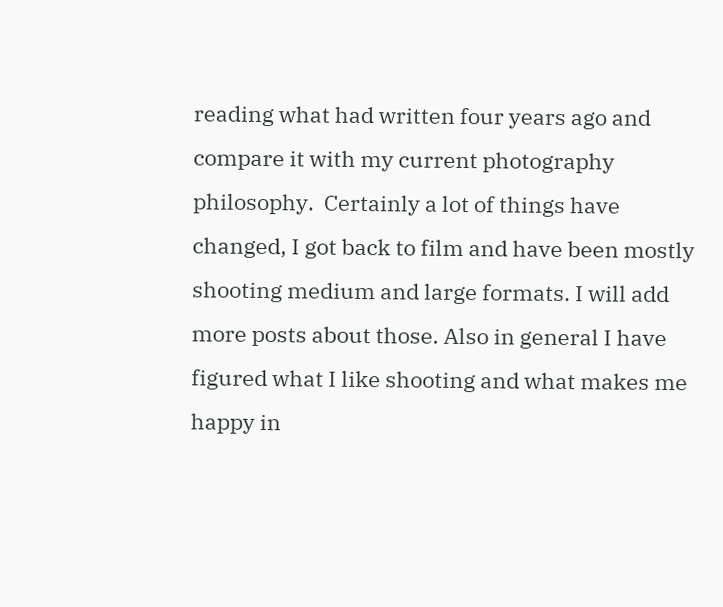reading what had written four years ago and compare it with my current photography philosophy.  Certainly a lot of things have changed, I got back to film and have been mostly shooting medium and large formats. I will add more posts about those. Also in general I have figured what I like shooting and what makes me happy in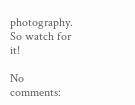photography. So watch for it!

No comments: